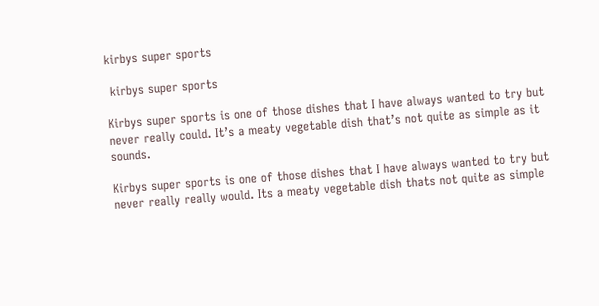kirbys super sports

 kirbys super sports

Kirbys super sports is one of those dishes that I have always wanted to try but never really could. It’s a meaty vegetable dish that’s not quite as simple as it sounds.

Kirbys super sports is one of those dishes that I have always wanted to try but never really really would. Its a meaty vegetable dish thats not quite as simple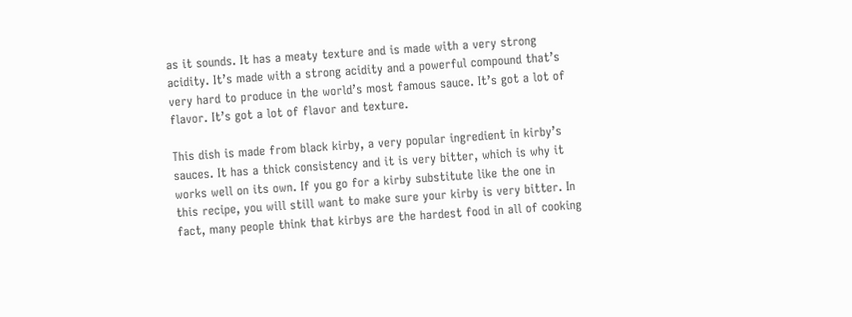as it sounds. It has a meaty texture and is made with a very strong acidity. It’s made with a strong acidity and a powerful compound that’s very hard to produce in the world’s most famous sauce. It’s got a lot of flavor. It’s got a lot of flavor and texture.

This dish is made from black kirby, a very popular ingredient in kirby’s sauces. It has a thick consistency and it is very bitter, which is why it works well on its own. If you go for a kirby substitute like the one in this recipe, you will still want to make sure your kirby is very bitter. In fact, many people think that kirbys are the hardest food in all of cooking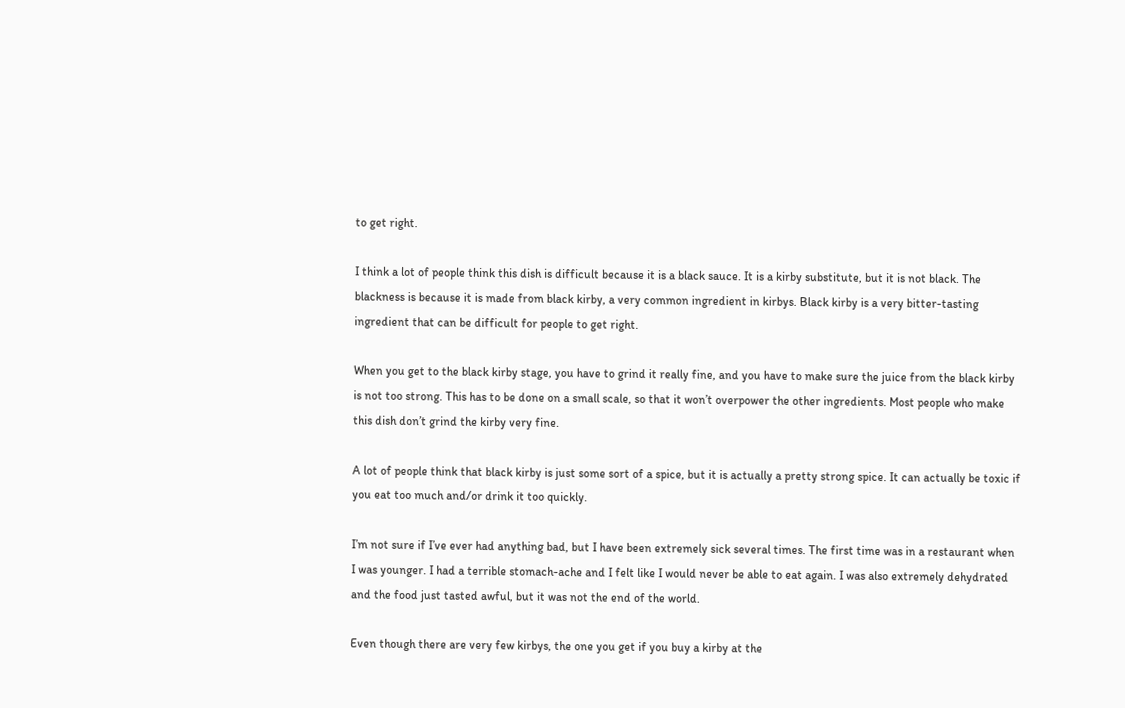to get right.

I think a lot of people think this dish is difficult because it is a black sauce. It is a kirby substitute, but it is not black. The blackness is because it is made from black kirby, a very common ingredient in kirbys. Black kirby is a very bitter-tasting ingredient that can be difficult for people to get right.

When you get to the black kirby stage, you have to grind it really fine, and you have to make sure the juice from the black kirby is not too strong. This has to be done on a small scale, so that it won’t overpower the other ingredients. Most people who make this dish don’t grind the kirby very fine.

A lot of people think that black kirby is just some sort of a spice, but it is actually a pretty strong spice. It can actually be toxic if you eat too much and/or drink it too quickly.

I’m not sure if I’ve ever had anything bad, but I have been extremely sick several times. The first time was in a restaurant when I was younger. I had a terrible stomach-ache and I felt like I would never be able to eat again. I was also extremely dehydrated and the food just tasted awful, but it was not the end of the world.

Even though there are very few kirbys, the one you get if you buy a kirby at the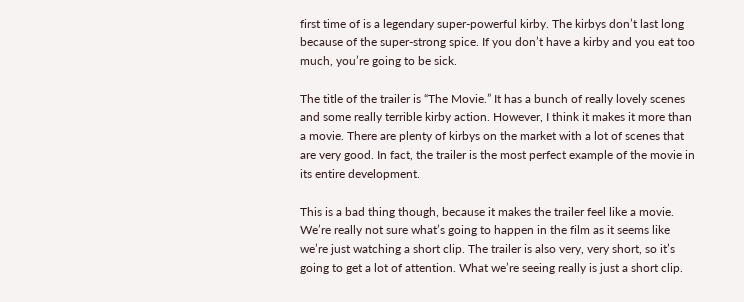first time of is a legendary super-powerful kirby. The kirbys don’t last long because of the super-strong spice. If you don’t have a kirby and you eat too much, you’re going to be sick.

The title of the trailer is “The Movie.” It has a bunch of really lovely scenes and some really terrible kirby action. However, I think it makes it more than a movie. There are plenty of kirbys on the market with a lot of scenes that are very good. In fact, the trailer is the most perfect example of the movie in its entire development.

This is a bad thing though, because it makes the trailer feel like a movie. We’re really not sure what’s going to happen in the film as it seems like we’re just watching a short clip. The trailer is also very, very short, so it’s going to get a lot of attention. What we’re seeing really is just a short clip.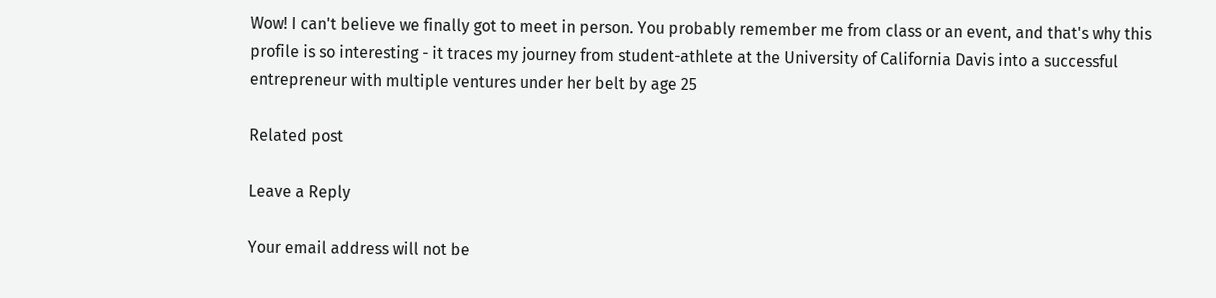Wow! I can't believe we finally got to meet in person. You probably remember me from class or an event, and that's why this profile is so interesting - it traces my journey from student-athlete at the University of California Davis into a successful entrepreneur with multiple ventures under her belt by age 25

Related post

Leave a Reply

Your email address will not be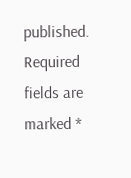published. Required fields are marked *